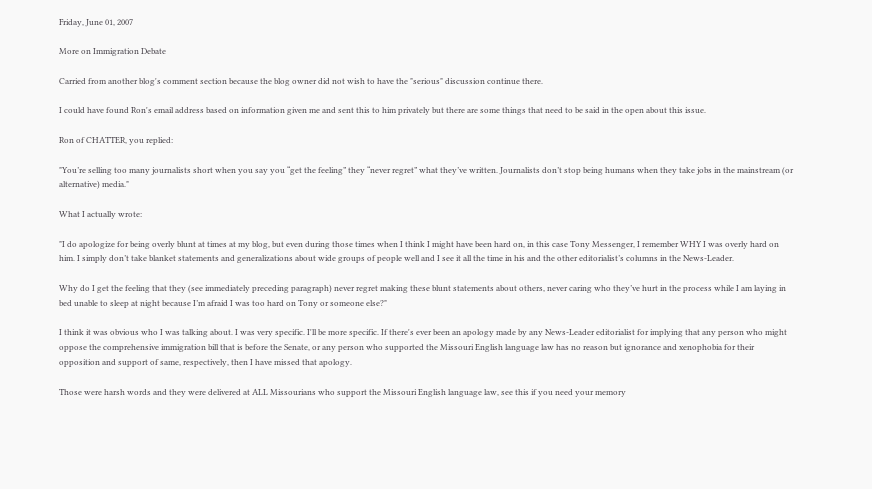Friday, June 01, 2007

More on Immigration Debate

Carried from another blog's comment section because the blog owner did not wish to have the "serious" discussion continue there.

I could have found Ron's email address based on information given me and sent this to him privately but there are some things that need to be said in the open about this issue.

Ron of CHATTER, you replied:

"You’re selling too many journalists short when you say you “get the feeling” they “never regret” what they’ve written. Journalists don’t stop being humans when they take jobs in the mainstream (or alternative) media."

What I actually wrote:

"I do apologize for being overly blunt at times at my blog, but even during those times when I think I might have been hard on, in this case Tony Messenger, I remember WHY I was overly hard on him. I simply don’t take blanket statements and generalizations about wide groups of people well and I see it all the time in his and the other editorialist’s columns in the News-Leader.

Why do I get the feeling that they (see immediately preceding paragraph) never regret making these blunt statements about others, never caring who they’ve hurt in the process while I am laying in bed unable to sleep at night because I’m afraid I was too hard on Tony or someone else?"

I think it was obvious who I was talking about. I was very specific. I'll be more specific. If there's ever been an apology made by any News-Leader editorialist for implying that any person who might oppose the comprehensive immigration bill that is before the Senate, or any person who supported the Missouri English language law has no reason but ignorance and xenophobia for their opposition and support of same, respectively, then I have missed that apology.

Those were harsh words and they were delivered at ALL Missourians who support the Missouri English language law, see this if you need your memory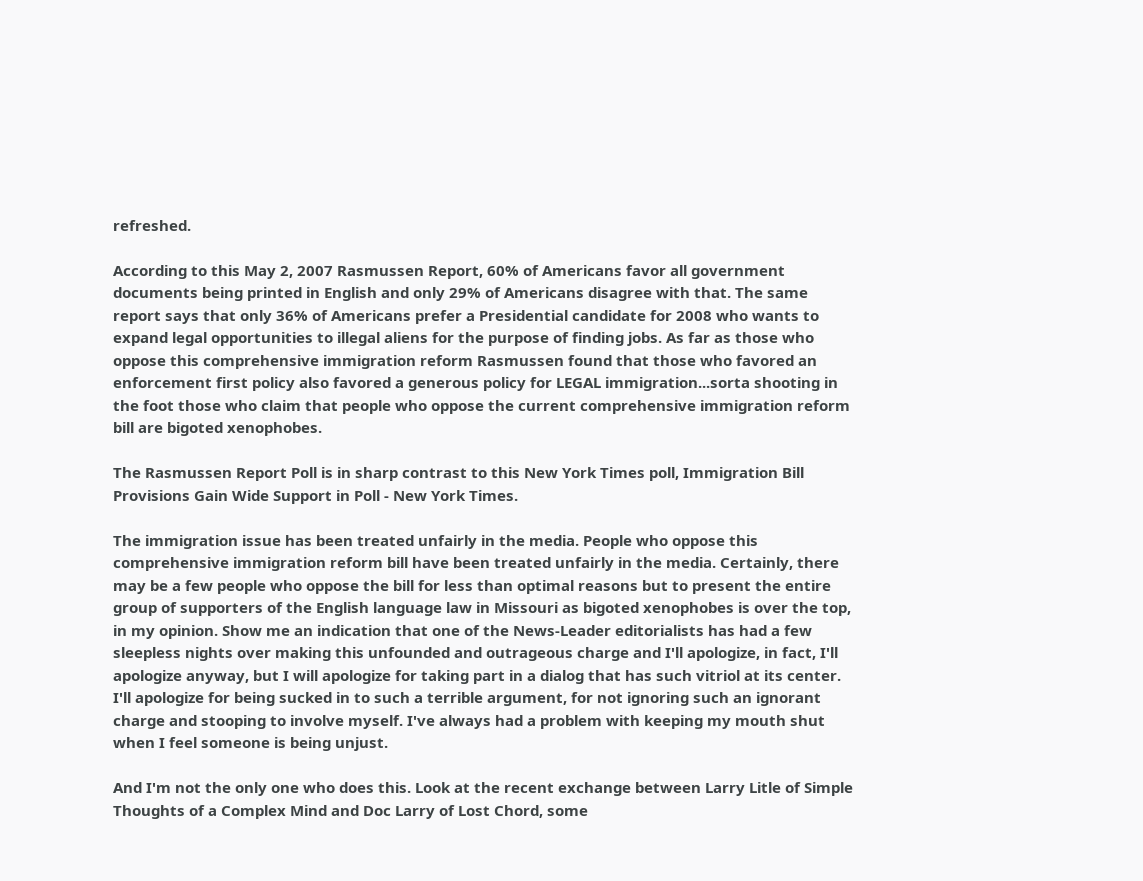refreshed.

According to this May 2, 2007 Rasmussen Report, 60% of Americans favor all government documents being printed in English and only 29% of Americans disagree with that. The same report says that only 36% of Americans prefer a Presidential candidate for 2008 who wants to expand legal opportunities to illegal aliens for the purpose of finding jobs. As far as those who oppose this comprehensive immigration reform Rasmussen found that those who favored an enforcement first policy also favored a generous policy for LEGAL immigration...sorta shooting in the foot those who claim that people who oppose the current comprehensive immigration reform bill are bigoted xenophobes.

The Rasmussen Report Poll is in sharp contrast to this New York Times poll, Immigration Bill Provisions Gain Wide Support in Poll - New York Times.

The immigration issue has been treated unfairly in the media. People who oppose this comprehensive immigration reform bill have been treated unfairly in the media. Certainly, there may be a few people who oppose the bill for less than optimal reasons but to present the entire group of supporters of the English language law in Missouri as bigoted xenophobes is over the top, in my opinion. Show me an indication that one of the News-Leader editorialists has had a few sleepless nights over making this unfounded and outrageous charge and I'll apologize, in fact, I'll apologize anyway, but I will apologize for taking part in a dialog that has such vitriol at its center. I'll apologize for being sucked in to such a terrible argument, for not ignoring such an ignorant charge and stooping to involve myself. I've always had a problem with keeping my mouth shut when I feel someone is being unjust.

And I'm not the only one who does this. Look at the recent exchange between Larry Litle of Simple Thoughts of a Complex Mind and Doc Larry of Lost Chord, some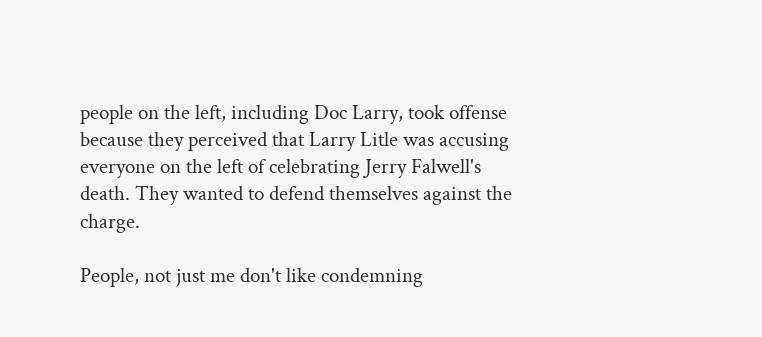people on the left, including Doc Larry, took offense because they perceived that Larry Litle was accusing everyone on the left of celebrating Jerry Falwell's death. They wanted to defend themselves against the charge.

People, not just me don't like condemning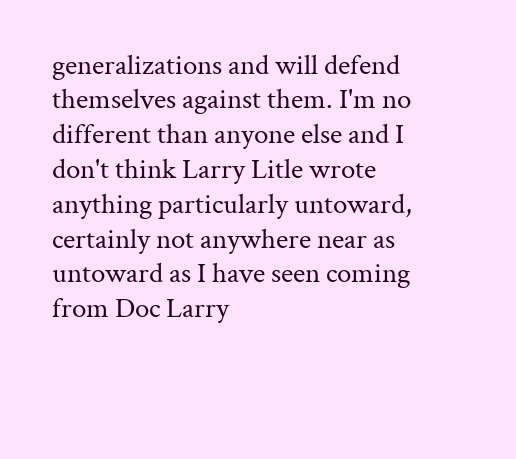generalizations and will defend themselves against them. I'm no different than anyone else and I don't think Larry Litle wrote anything particularly untoward, certainly not anywhere near as untoward as I have seen coming from Doc Larry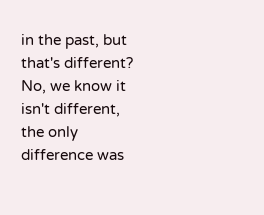in the past, but that's different? No, we know it isn't different, the only difference was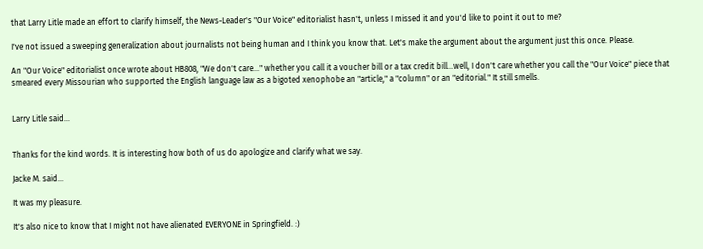that Larry Litle made an effort to clarify himself, the News-Leader's "Our Voice" editorialist hasn't, unless I missed it and you'd like to point it out to me?

I've not issued a sweeping generalization about journalists not being human and I think you know that. Let's make the argument about the argument just this once. Please.

An "Our Voice" editorialist once wrote about HB808, "We don't care..." whether you call it a voucher bill or a tax credit bill...well, I don't care whether you call the "Our Voice" piece that smeared every Missourian who supported the English language law as a bigoted xenophobe an "article," a "column" or an "editorial." It still smells.


Larry Litle said...


Thanks for the kind words. It is interesting how both of us do apologize and clarify what we say.

Jacke M. said...

It was my pleasure.

It's also nice to know that I might not have alienated EVERYONE in Springfield. :)